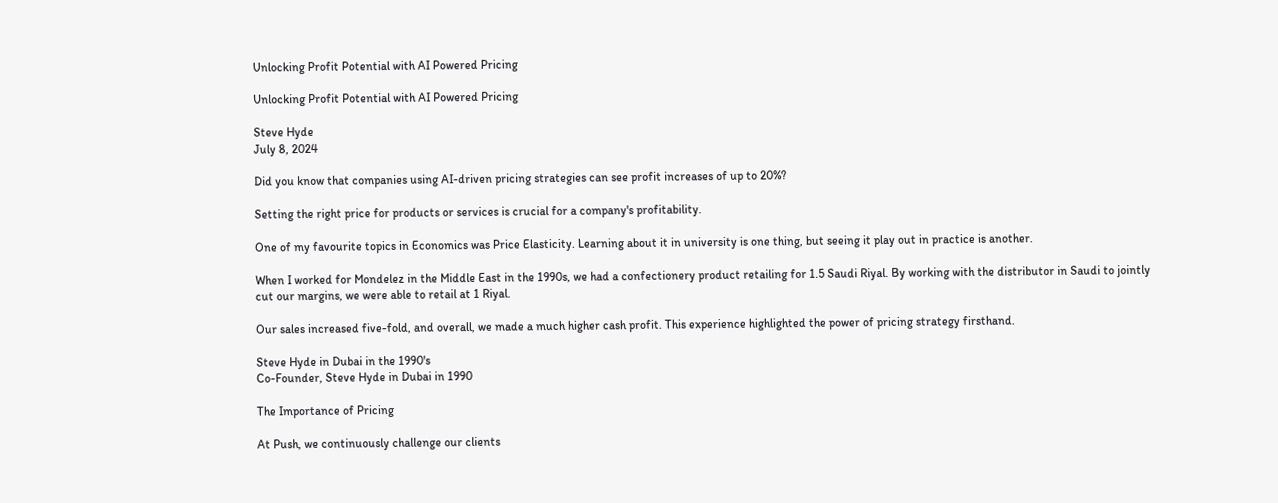Unlocking Profit Potential with AI Powered Pricing

Unlocking Profit Potential with AI Powered Pricing

Steve Hyde
July 8, 2024

Did you know that companies using AI-driven pricing strategies can see profit increases of up to 20%?

Setting the right price for products or services is crucial for a company's profitability.

One of my favourite topics in Economics was Price Elasticity. Learning about it in university is one thing, but seeing it play out in practice is another.

When I worked for Mondelez in the Middle East in the 1990s, we had a confectionery product retailing for 1.5 Saudi Riyal. By working with the distributor in Saudi to jointly cut our margins, we were able to retail at 1 Riyal.

Our sales increased five-fold, and overall, we made a much higher cash profit. This experience highlighted the power of pricing strategy firsthand.

Steve Hyde in Dubai in the 1990's
Co-Founder, Steve Hyde in Dubai in 1990

The Importance of Pricing

At Push, we continuously challenge our clients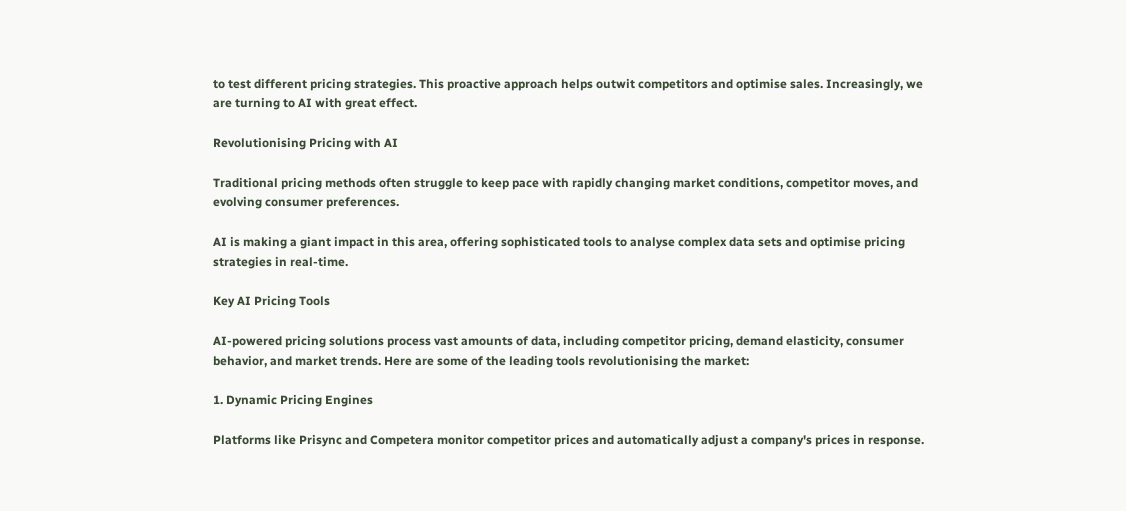to test different pricing strategies. This proactive approach helps outwit competitors and optimise sales. Increasingly, we are turning to AI with great effect.

Revolutionising Pricing with AI

Traditional pricing methods often struggle to keep pace with rapidly changing market conditions, competitor moves, and evolving consumer preferences.

AI is making a giant impact in this area, offering sophisticated tools to analyse complex data sets and optimise pricing strategies in real-time.

Key AI Pricing Tools

AI-powered pricing solutions process vast amounts of data, including competitor pricing, demand elasticity, consumer behavior, and market trends. Here are some of the leading tools revolutionising the market:

1. Dynamic Pricing Engines

Platforms like Prisync and Competera monitor competitor prices and automatically adjust a company's prices in response.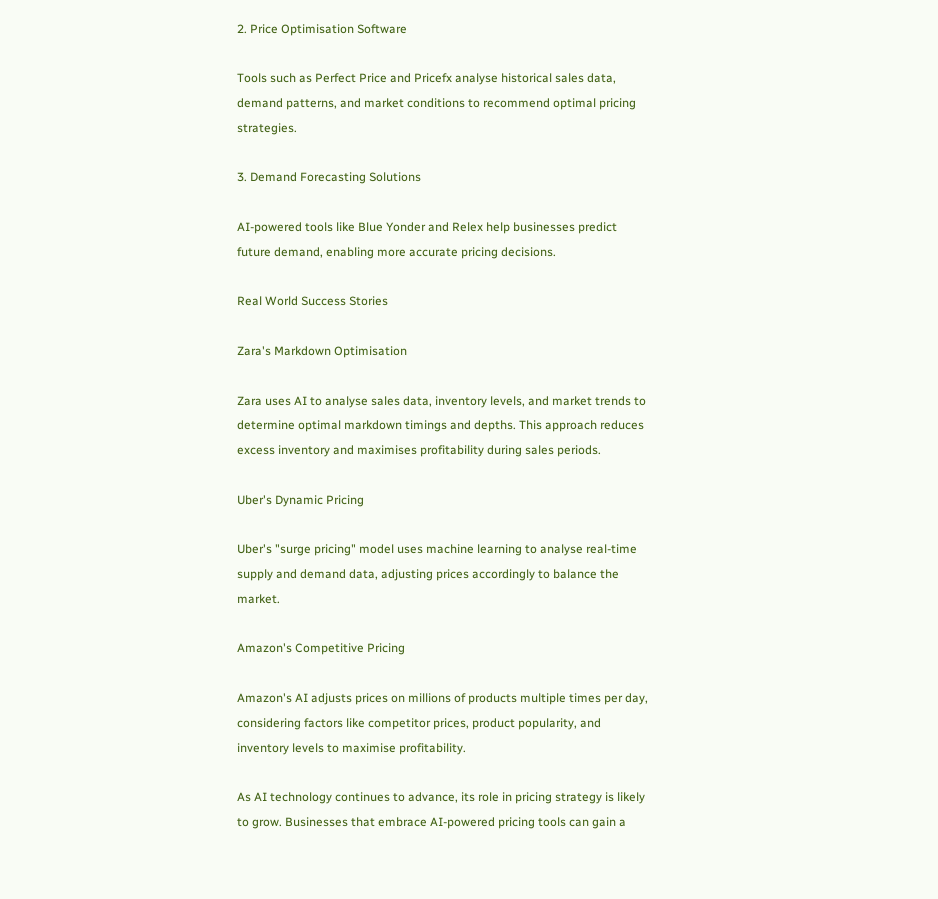2. Price Optimisation Software

Tools such as Perfect Price and Pricefx analyse historical sales data, demand patterns, and market conditions to recommend optimal pricing strategies.

3. Demand Forecasting Solutions

AI-powered tools like Blue Yonder and Relex help businesses predict future demand, enabling more accurate pricing decisions.

Real World Success Stories

Zara's Markdown Optimisation

Zara uses AI to analyse sales data, inventory levels, and market trends to determine optimal markdown timings and depths. This approach reduces excess inventory and maximises profitability during sales periods.

Uber's Dynamic Pricing

Uber's "surge pricing" model uses machine learning to analyse real-time supply and demand data, adjusting prices accordingly to balance the market.

Amazon's Competitive Pricing

Amazon's AI adjusts prices on millions of products multiple times per day, considering factors like competitor prices, product popularity, and inventory levels to maximise profitability.

As AI technology continues to advance, its role in pricing strategy is likely to grow. Businesses that embrace AI-powered pricing tools can gain a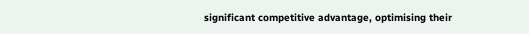significant competitive advantage, optimising their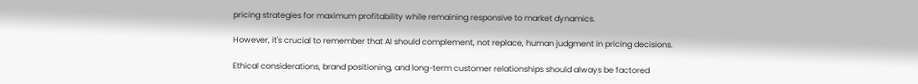pricing strategies for maximum profitability while remaining responsive to market dynamics.

However, it's crucial to remember that AI should complement, not replace, human judgment in pricing decisions.

Ethical considerations, brand positioning, and long-term customer relationships should always be factored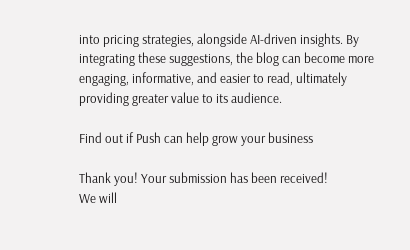into pricing strategies, alongside AI-driven insights. By integrating these suggestions, the blog can become more engaging, informative, and easier to read, ultimately providing greater value to its audience.

Find out if Push can help grow your business

Thank you! Your submission has been received!
We will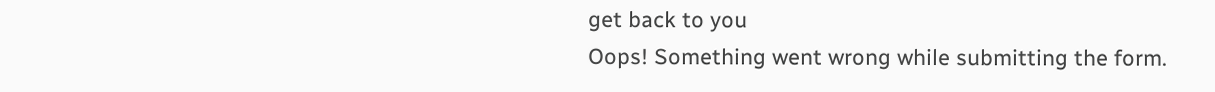get back to you
Oops! Something went wrong while submitting the form.